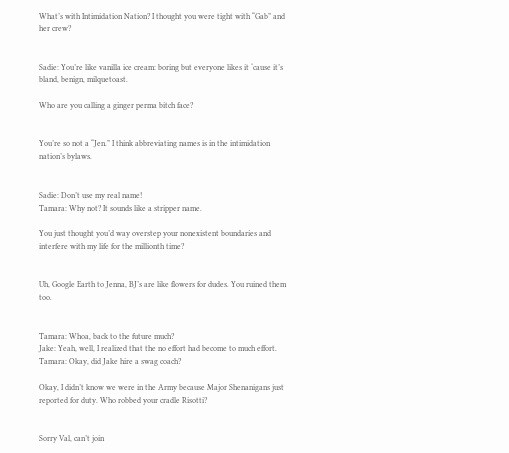What’s with Intimidation Nation? I thought you were tight with “Gab” and her crew?


Sadie: You’re like vanilla ice cream: boring but everyone likes it ‘cause it’s bland, benign, milquetoast.

Who are you calling a ginger perma bitch face?


You’re so not a “Jen.” I think abbreviating names is in the intimidation nation’s bylaws.


Sadie: Don’t use my real name!
Tamara: Why not? It sounds like a stripper name.

You just thought you’d way overstep your nonexistent boundaries and interfere with my life for the millionth time?


Uh, Google Earth to Jenna, BJ’s are like flowers for dudes. You ruined them too.


Tamara: Whoa, back to the future much?
Jake: Yeah, well, I realized that the no effort had become to much effort.
Tamara: Okay, did Jake hire a swag coach?

Okay, I didn’t know we were in the Army because Major Shenanigans just reported for duty. Who robbed your cradle Risotti?


Sorry Val, can’t join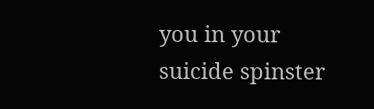you in your suicide spinster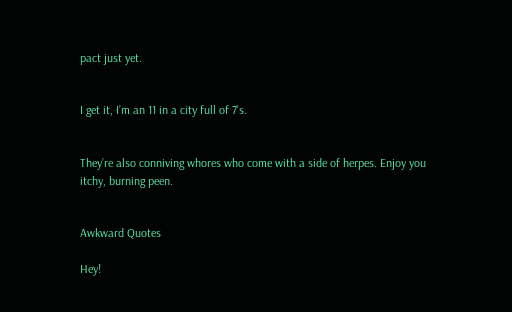pact just yet.


I get it, I’m an 11 in a city full of 7’s.


They’re also conniving whores who come with a side of herpes. Enjoy you itchy, burning peen.


Awkward Quotes

Hey!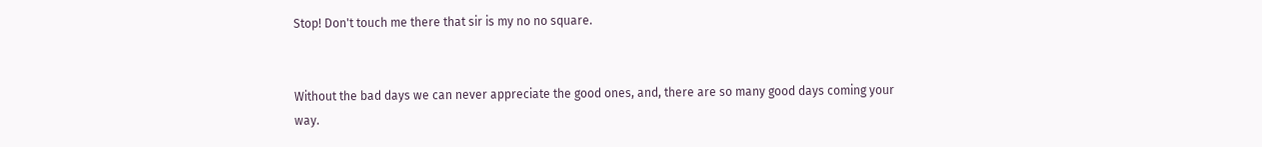Stop! Don't touch me there that sir is my no no square.


Without the bad days we can never appreciate the good ones, and, there are so many good days coming your way.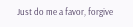Just do me a favor, forgive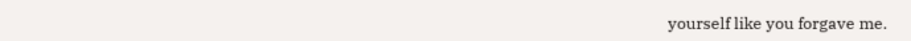yourself like you forgave me.